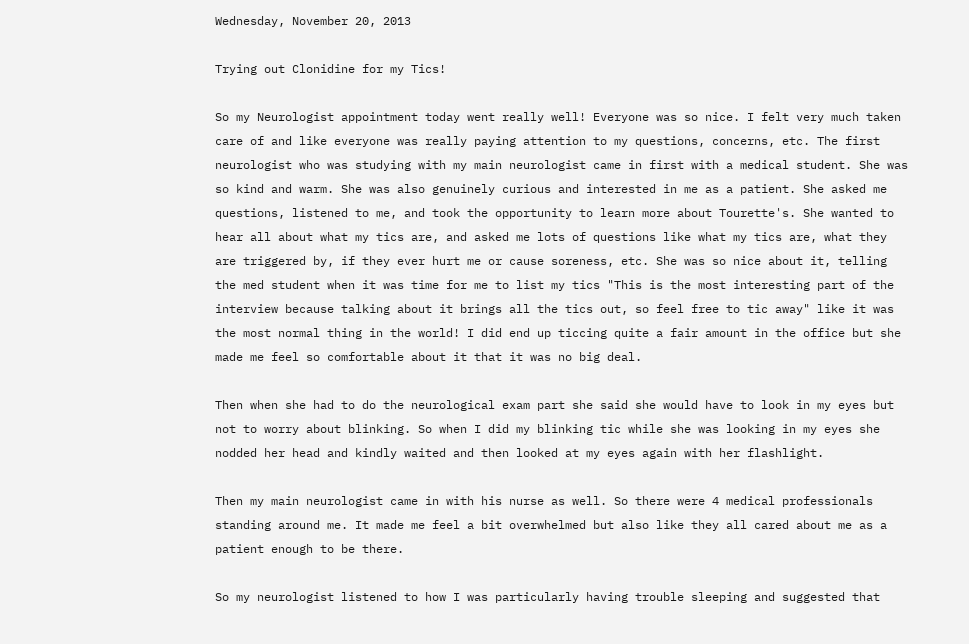Wednesday, November 20, 2013

Trying out Clonidine for my Tics!

So my Neurologist appointment today went really well! Everyone was so nice. I felt very much taken care of and like everyone was really paying attention to my questions, concerns, etc. The first neurologist who was studying with my main neurologist came in first with a medical student. She was so kind and warm. She was also genuinely curious and interested in me as a patient. She asked me questions, listened to me, and took the opportunity to learn more about Tourette's. She wanted to hear all about what my tics are, and asked me lots of questions like what my tics are, what they are triggered by, if they ever hurt me or cause soreness, etc. She was so nice about it, telling the med student when it was time for me to list my tics "This is the most interesting part of the interview because talking about it brings all the tics out, so feel free to tic away" like it was the most normal thing in the world! I did end up ticcing quite a fair amount in the office but she made me feel so comfortable about it that it was no big deal.

Then when she had to do the neurological exam part she said she would have to look in my eyes but not to worry about blinking. So when I did my blinking tic while she was looking in my eyes she nodded her head and kindly waited and then looked at my eyes again with her flashlight.

Then my main neurologist came in with his nurse as well. So there were 4 medical professionals standing around me. It made me feel a bit overwhelmed but also like they all cared about me as a patient enough to be there.

So my neurologist listened to how I was particularly having trouble sleeping and suggested that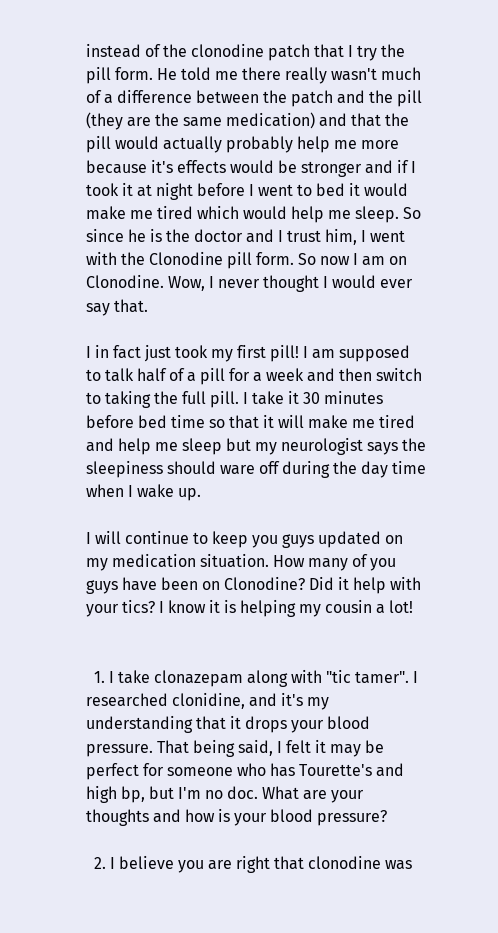instead of the clonodine patch that I try the pill form. He told me there really wasn't much of a difference between the patch and the pill (they are the same medication) and that the pill would actually probably help me more because it's effects would be stronger and if I took it at night before I went to bed it would make me tired which would help me sleep. So since he is the doctor and I trust him, I went with the Clonodine pill form. So now I am on Clonodine. Wow, I never thought I would ever say that.

I in fact just took my first pill! I am supposed to talk half of a pill for a week and then switch to taking the full pill. I take it 30 minutes before bed time so that it will make me tired and help me sleep but my neurologist says the sleepiness should ware off during the day time when I wake up.

I will continue to keep you guys updated on my medication situation. How many of you guys have been on Clonodine? Did it help with your tics? I know it is helping my cousin a lot!


  1. I take clonazepam along with "tic tamer". I researched clonidine, and it's my understanding that it drops your blood pressure. That being said, I felt it may be perfect for someone who has Tourette's and high bp, but I'm no doc. What are your thoughts and how is your blood pressure?

  2. I believe you are right that clonodine was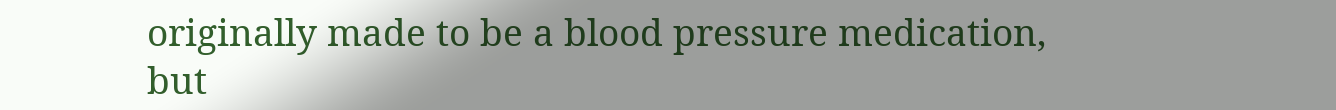originally made to be a blood pressure medication, but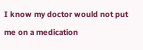I know my doctor would not put me on a medication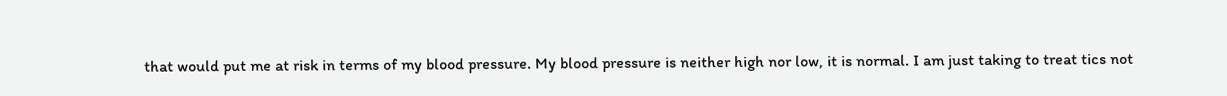that would put me at risk in terms of my blood pressure. My blood pressure is neither high nor low, it is normal. I am just taking to treat tics not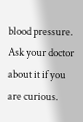blood pressure. Ask your doctor about it if you are curious.